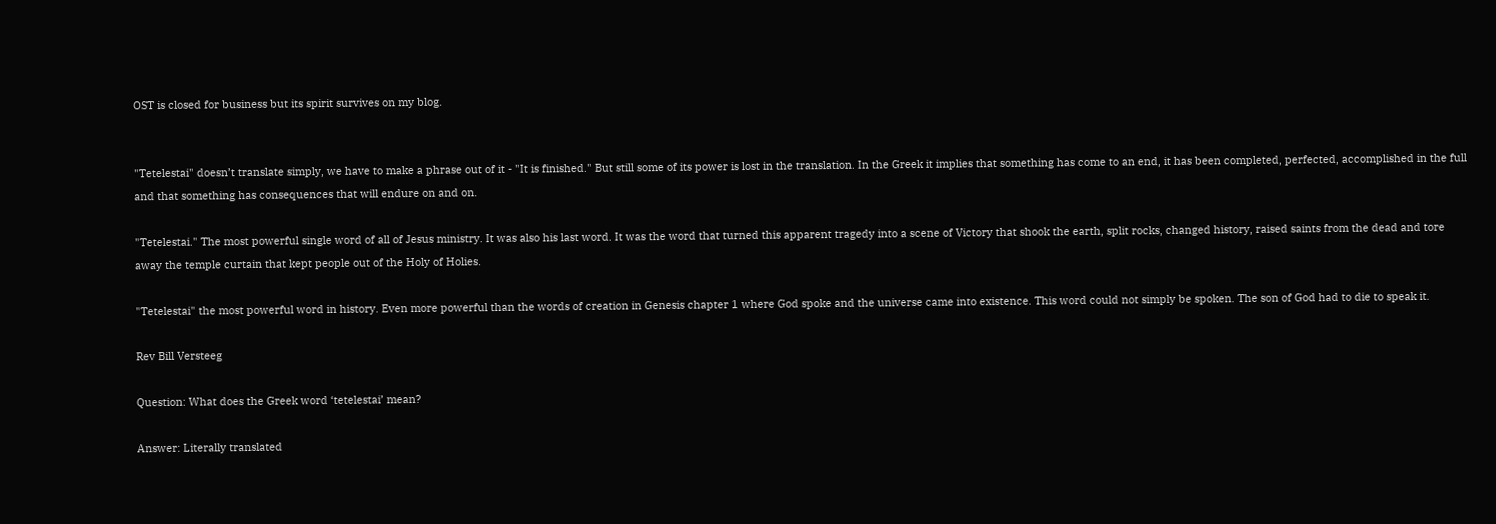OST is closed for business but its spirit survives on my blog.


"Tetelestai" doesn’t translate simply, we have to make a phrase out of it - "It is finished." But still some of its power is lost in the translation. In the Greek it implies that something has come to an end, it has been completed, perfected, accomplished in the full and that something has consequences that will endure on and on.

"Tetelestai." The most powerful single word of all of Jesus ministry. It was also his last word. It was the word that turned this apparent tragedy into a scene of Victory that shook the earth, split rocks, changed history, raised saints from the dead and tore away the temple curtain that kept people out of the Holy of Holies.

"Tetelestai" the most powerful word in history. Even more powerful than the words of creation in Genesis chapter 1 where God spoke and the universe came into existence. This word could not simply be spoken. The son of God had to die to speak it.

Rev Bill Versteeg

Question: What does the Greek word ‘tetelestai’ mean?

Answer: Literally translated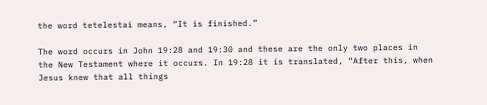the word tetelestai means, “It is finished.”

The word occurs in John 19:28 and 19:30 and these are the only two places in the New Testament where it occurs. In 19:28 it is translated, “After this, when Jesus knew that all things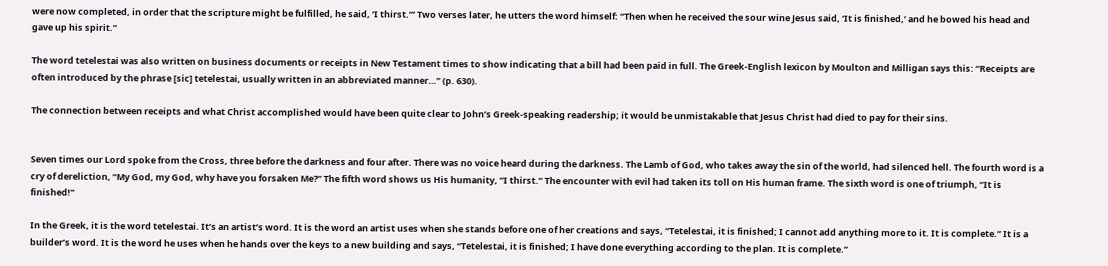were now completed, in order that the scripture might be fulfilled, he said, ‘I thirst.’” Two verses later, he utters the word himself: “Then when he received the sour wine Jesus said, ‘It is finished,’ and he bowed his head and gave up his spirit.”

The word tetelestai was also written on business documents or receipts in New Testament times to show indicating that a bill had been paid in full. The Greek-English lexicon by Moulton and Milligan says this: “Receipts are often introduced by the phrase [sic] tetelestai, usually written in an abbreviated manner…” (p. 630).

The connection between receipts and what Christ accomplished would have been quite clear to John’s Greek-speaking readership; it would be unmistakable that Jesus Christ had died to pay for their sins.


Seven times our Lord spoke from the Cross, three before the darkness and four after. There was no voice heard during the darkness. The Lamb of God, who takes away the sin of the world, had silenced hell. The fourth word is a cry of dereliction, “My God, my God, why have you forsaken Me?” The fifth word shows us His humanity, “I thirst.” The encounter with evil had taken its toll on His human frame. The sixth word is one of triumph, “It is finished!”

In the Greek, it is the word tetelestai. It’s an artist’s word. It is the word an artist uses when she stands before one of her creations and says, “Tetelestai, it is finished; I cannot add anything more to it. It is complete.” It is a builder’s word. It is the word he uses when he hands over the keys to a new building and says, “Tetelestai, it is finished; I have done everything according to the plan. It is complete.”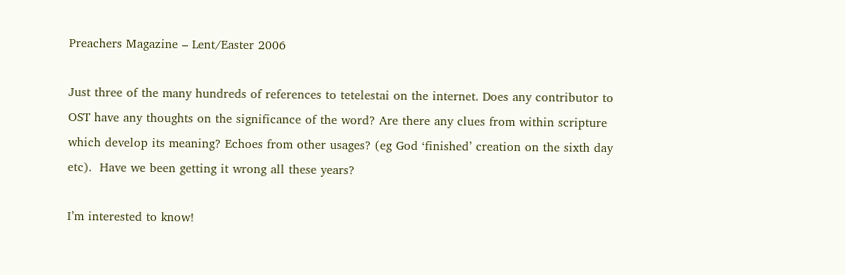Preachers Magazine – Lent/Easter 2006

Just three of the many hundreds of references to tetelestai on the internet. Does any contributor to OST have any thoughts on the significance of the word? Are there any clues from within scripture which develop its meaning? Echoes from other usages? (eg God ‘finished’ creation on the sixth day etc).  Have we been getting it wrong all these years?

I’m interested to know!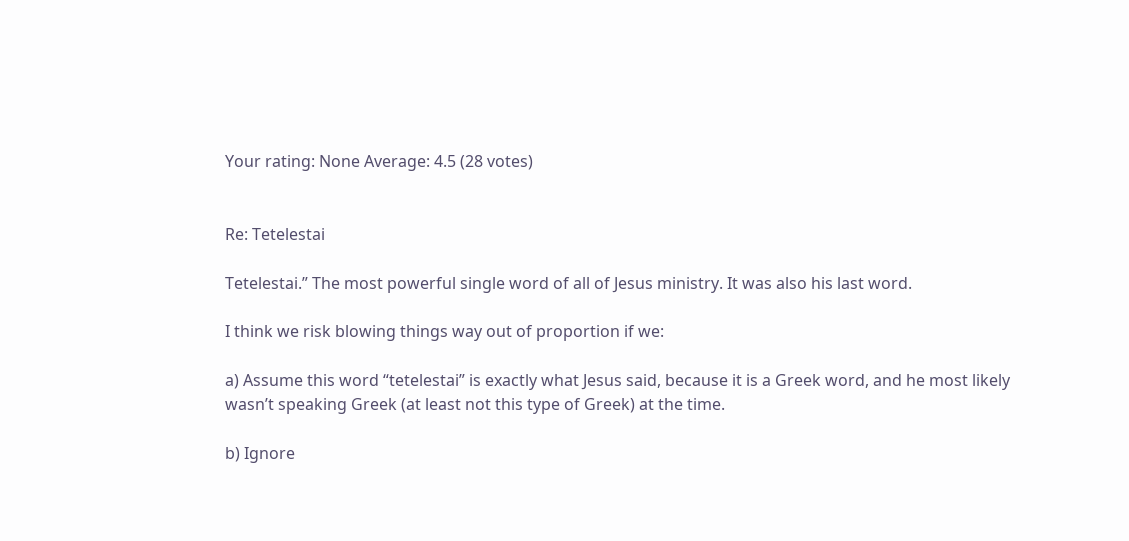Your rating: None Average: 4.5 (28 votes)


Re: Tetelestai

Tetelestai.” The most powerful single word of all of Jesus ministry. It was also his last word.

I think we risk blowing things way out of proportion if we:

a) Assume this word “tetelestai” is exactly what Jesus said, because it is a Greek word, and he most likely wasn’t speaking Greek (at least not this type of Greek) at the time.

b) Ignore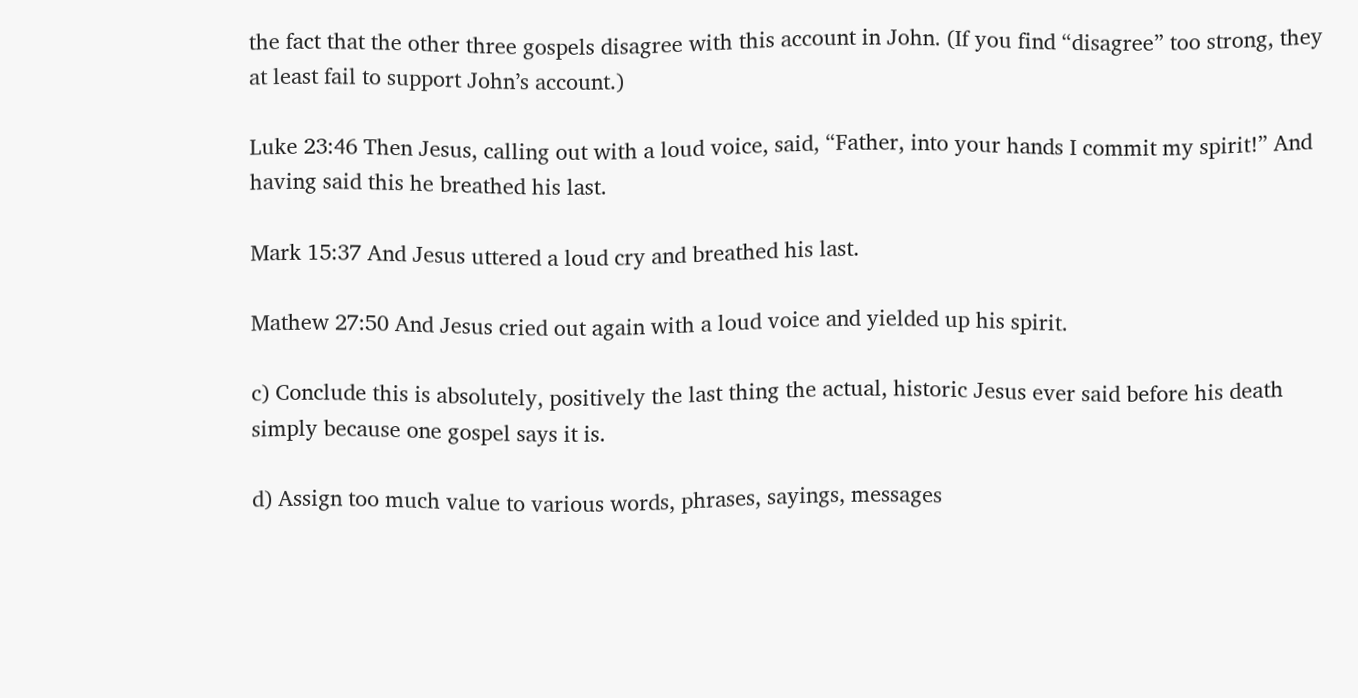the fact that the other three gospels disagree with this account in John. (If you find “disagree” too strong, they at least fail to support John’s account.)

Luke 23:46 Then Jesus, calling out with a loud voice, said, “Father, into your hands I commit my spirit!” And having said this he breathed his last.

Mark 15:37 And Jesus uttered a loud cry and breathed his last.

Mathew 27:50 And Jesus cried out again with a loud voice and yielded up his spirit.

c) Conclude this is absolutely, positively the last thing the actual, historic Jesus ever said before his death simply because one gospel says it is.

d) Assign too much value to various words, phrases, sayings, messages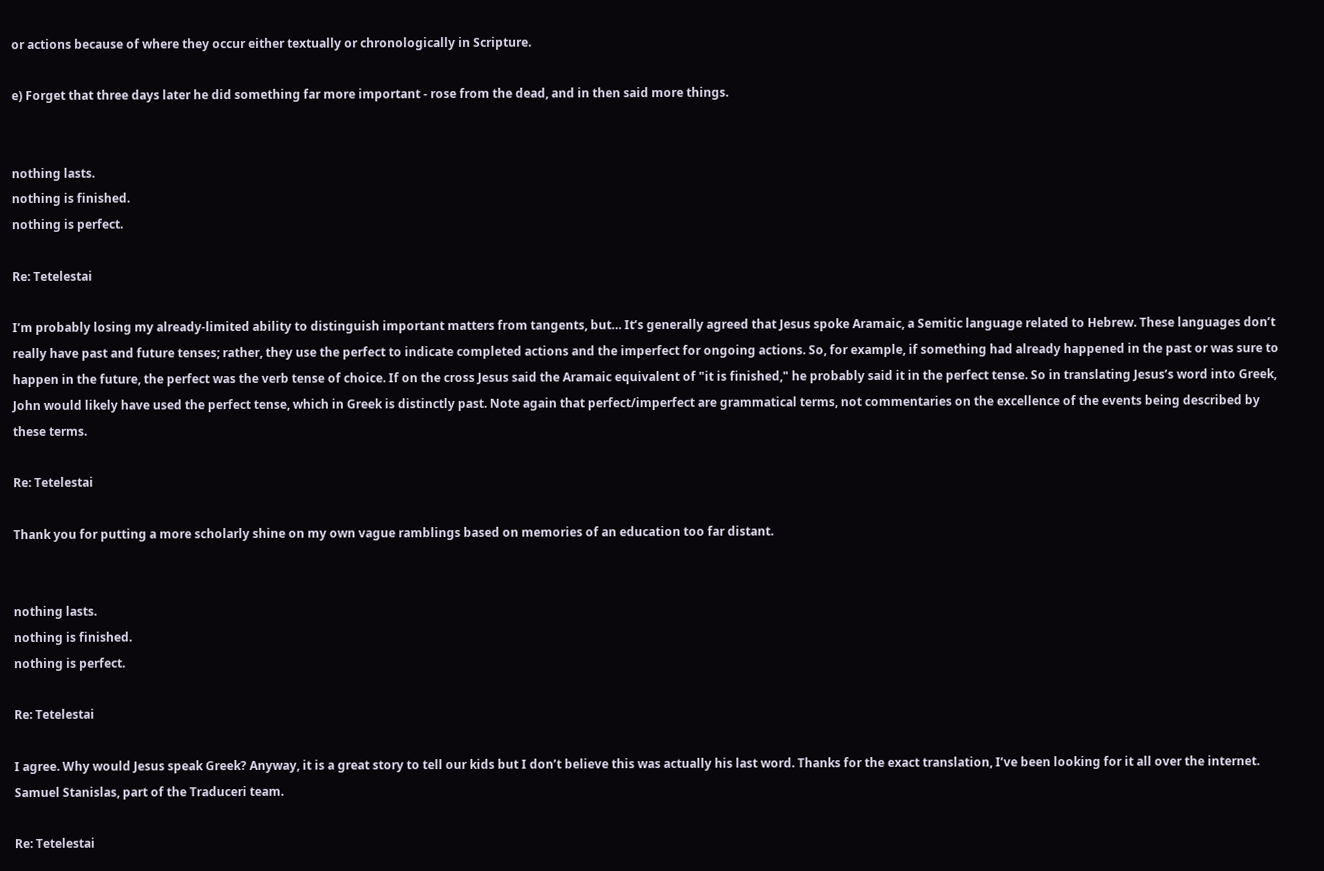or actions because of where they occur either textually or chronologically in Scripture.

e) Forget that three days later he did something far more important - rose from the dead, and in then said more things.


nothing lasts.
nothing is finished.
nothing is perfect.

Re: Tetelestai

I’m probably losing my already-limited ability to distinguish important matters from tangents, but… It’s generally agreed that Jesus spoke Aramaic, a Semitic language related to Hebrew. These languages don’t really have past and future tenses; rather, they use the perfect to indicate completed actions and the imperfect for ongoing actions. So, for example, if something had already happened in the past or was sure to happen in the future, the perfect was the verb tense of choice. If on the cross Jesus said the Aramaic equivalent of "it is finished," he probably said it in the perfect tense. So in translating Jesus’s word into Greek, John would likely have used the perfect tense, which in Greek is distinctly past. Note again that perfect/imperfect are grammatical terms, not commentaries on the excellence of the events being described by these terms.

Re: Tetelestai

Thank you for putting a more scholarly shine on my own vague ramblings based on memories of an education too far distant.


nothing lasts.
nothing is finished.
nothing is perfect.

Re: Tetelestai

I agree. Why would Jesus speak Greek? Anyway, it is a great story to tell our kids but I don’t believe this was actually his last word. Thanks for the exact translation, I’ve been looking for it all over the internet.
Samuel Stanislas, part of the Traduceri team.

Re: Tetelestai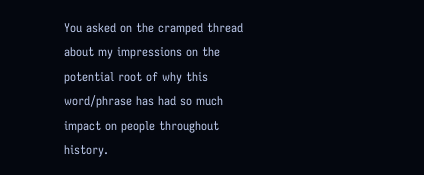You asked on the cramped thread about my impressions on the potential root of why this word/phrase has had so much impact on people throughout history.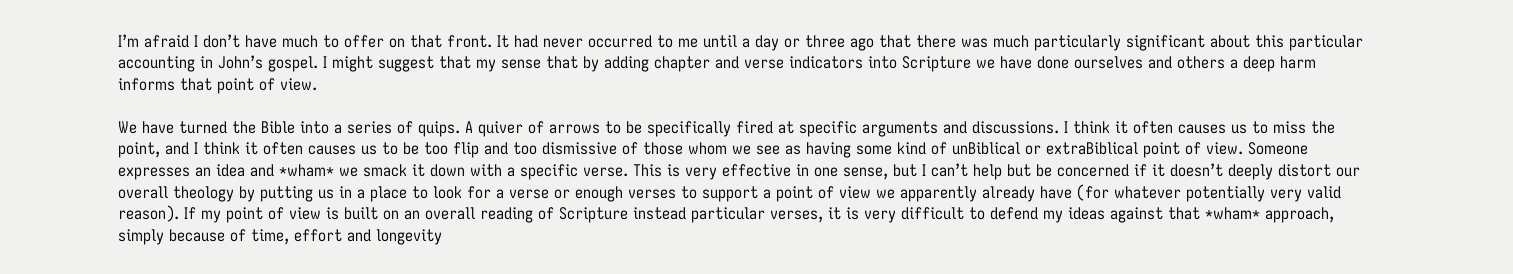I’m afraid I don’t have much to offer on that front. It had never occurred to me until a day or three ago that there was much particularly significant about this particular accounting in John’s gospel. I might suggest that my sense that by adding chapter and verse indicators into Scripture we have done ourselves and others a deep harm informs that point of view.

We have turned the Bible into a series of quips. A quiver of arrows to be specifically fired at specific arguments and discussions. I think it often causes us to miss the point, and I think it often causes us to be too flip and too dismissive of those whom we see as having some kind of unBiblical or extraBiblical point of view. Someone expresses an idea and *wham* we smack it down with a specific verse. This is very effective in one sense, but I can’t help but be concerned if it doesn’t deeply distort our overall theology by putting us in a place to look for a verse or enough verses to support a point of view we apparently already have (for whatever potentially very valid reason). If my point of view is built on an overall reading of Scripture instead particular verses, it is very difficult to defend my ideas against that *wham* approach, simply because of time, effort and longevity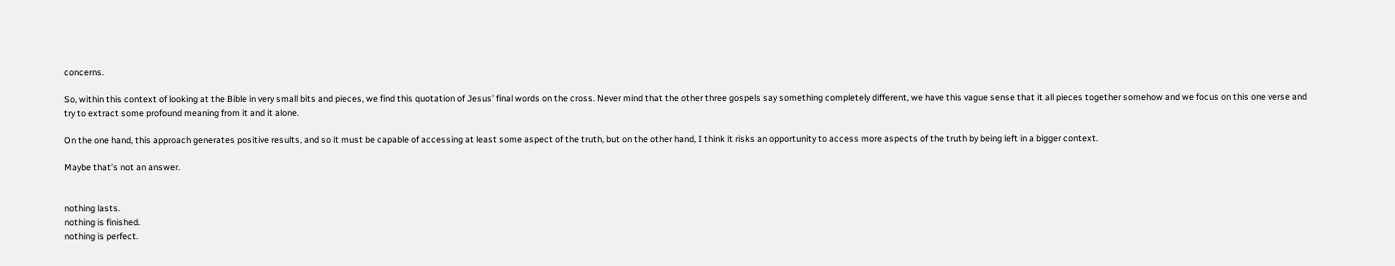concerns.

So, within this context of looking at the Bible in very small bits and pieces, we find this quotation of Jesus’ final words on the cross. Never mind that the other three gospels say something completely different, we have this vague sense that it all pieces together somehow and we focus on this one verse and try to extract some profound meaning from it and it alone.

On the one hand, this approach generates positive results, and so it must be capable of accessing at least some aspect of the truth, but on the other hand, I think it risks an opportunity to access more aspects of the truth by being left in a bigger context.

Maybe that’s not an answer.


nothing lasts.
nothing is finished.
nothing is perfect.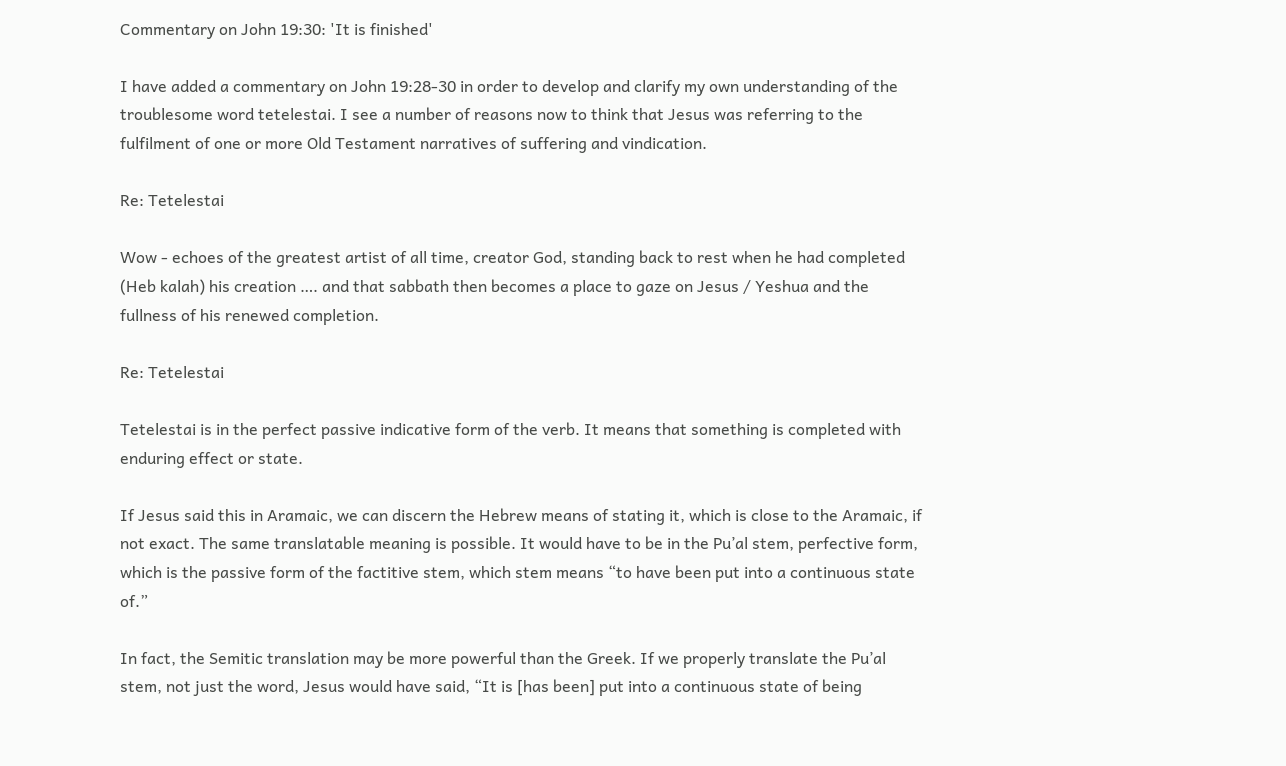Commentary on John 19:30: 'It is finished'

I have added a commentary on John 19:28-30 in order to develop and clarify my own understanding of the troublesome word tetelestai. I see a number of reasons now to think that Jesus was referring to the fulfilment of one or more Old Testament narratives of suffering and vindication.

Re: Tetelestai

Wow - echoes of the greatest artist of all time, creator God, standing back to rest when he had completed (Heb kalah) his creation …. and that sabbath then becomes a place to gaze on Jesus / Yeshua and the fullness of his renewed completion.

Re: Tetelestai

Tetelestai is in the perfect passive indicative form of the verb. It means that something is completed with enduring effect or state.

If Jesus said this in Aramaic, we can discern the Hebrew means of stating it, which is close to the Aramaic, if not exact. The same translatable meaning is possible. It would have to be in the Pu’al stem, perfective form, which is the passive form of the factitive stem, which stem means “to have been put into a continuous state of.”

In fact, the Semitic translation may be more powerful than the Greek. If we properly translate the Pu’al stem, not just the word, Jesus would have said, “It is [has been] put into a continuous state of being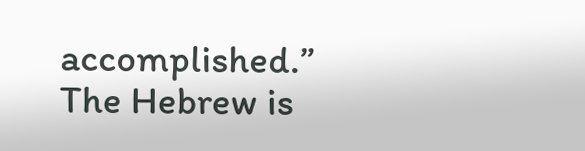accomplished.” The Hebrew is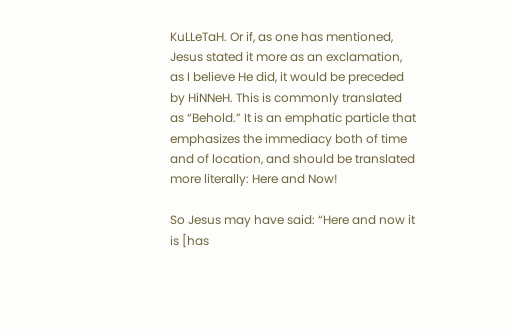KuLLeTaH. Or if, as one has mentioned, Jesus stated it more as an exclamation, as I believe He did, it would be preceded by HiNNeH. This is commonly translated as “Behold.” It is an emphatic particle that emphasizes the immediacy both of time and of location, and should be translated more literally: Here and Now!

So Jesus may have said: “Here and now it is [has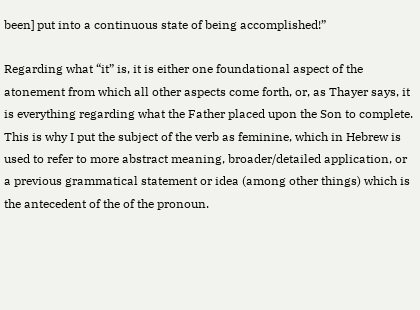been] put into a continuous state of being accomplished!”

Regarding what “it” is, it is either one foundational aspect of the atonement from which all other aspects come forth, or, as Thayer says, it is everything regarding what the Father placed upon the Son to complete. This is why I put the subject of the verb as feminine, which in Hebrew is used to refer to more abstract meaning, broader/detailed application, or a previous grammatical statement or idea (among other things) which is the antecedent of the of the pronoun.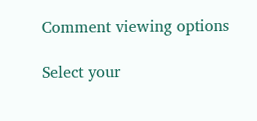Comment viewing options

Select your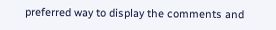preferred way to display the comments and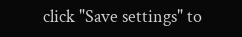click "Save settings" to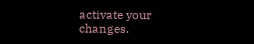activate your changes.